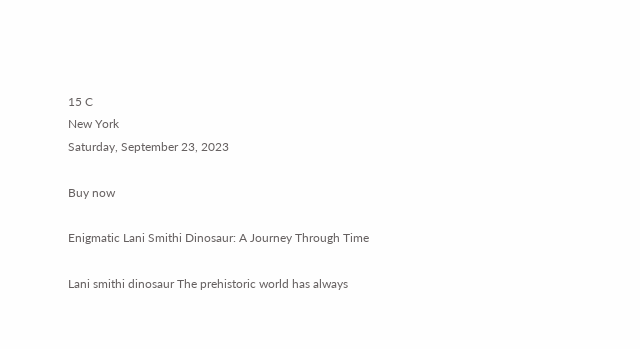15 C
New York
Saturday, September 23, 2023

Buy now

Enigmatic Lani Smithi Dinosaur: A Journey Through Time

Lani smithi dinosaur The prehistoric world has always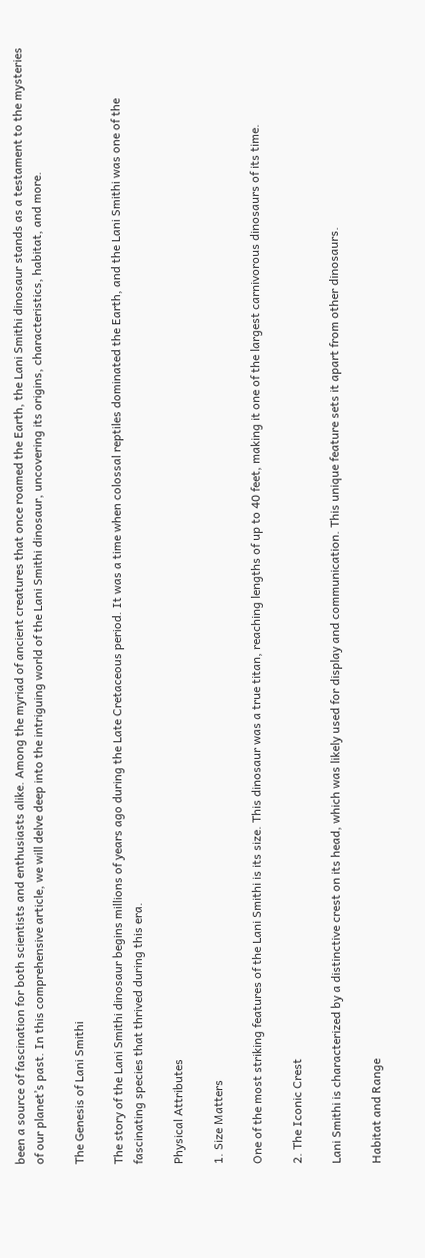been a source of fascination for both scientists and enthusiasts alike. Among the myriad of ancient creatures that once roamed the Earth, the Lani Smithi dinosaur stands as a testament to the mysteries of our planet’s past. In this comprehensive article, we will delve deep into the intriguing world of the Lani Smithi dinosaur, uncovering its origins, characteristics, habitat, and more.

The Genesis of Lani Smithi

The story of the Lani Smithi dinosaur begins millions of years ago during the Late Cretaceous period. It was a time when colossal reptiles dominated the Earth, and the Lani Smithi was one of the fascinating species that thrived during this era.

Physical Attributes

1. Size Matters

One of the most striking features of the Lani Smithi is its size. This dinosaur was a true titan, reaching lengths of up to 40 feet, making it one of the largest carnivorous dinosaurs of its time.

2. The Iconic Crest

Lani Smithi is characterized by a distinctive crest on its head, which was likely used for display and communication. This unique feature sets it apart from other dinosaurs.

Habitat and Range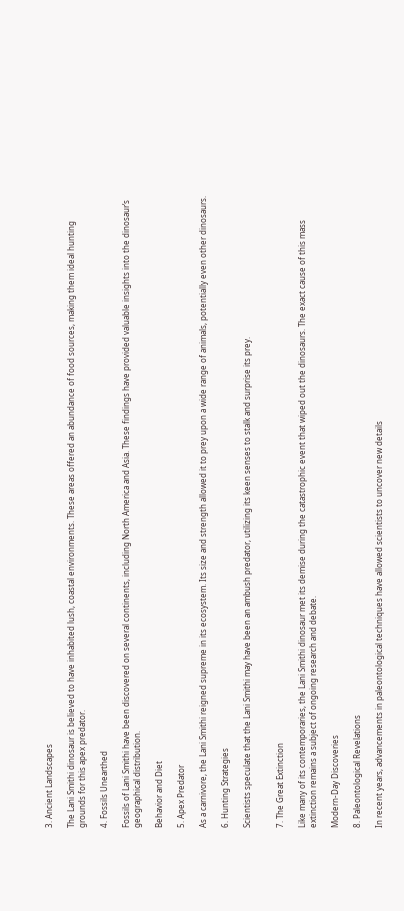3. Ancient Landscapes

The Lani Smithi dinosaur is believed to have inhabited lush, coastal environments. These areas offered an abundance of food sources, making them ideal hunting grounds for this apex predator.

4. Fossils Unearthed

Fossils of Lani Smithi have been discovered on several continents, including North America and Asia. These findings have provided valuable insights into the dinosaur’s geographical distribution.

Behavior and Diet

5. Apex Predator

As a carnivore, the Lani Smithi reigned supreme in its ecosystem. Its size and strength allowed it to prey upon a wide range of animals, potentially even other dinosaurs.

6. Hunting Strategies

Scientists speculate that the Lani Smithi may have been an ambush predator, utilizing its keen senses to stalk and surprise its prey.


7. The Great Extinction

Like many of its contemporaries, the Lani Smithi dinosaur met its demise during the catastrophic event that wiped out the dinosaurs. The exact cause of this mass extinction remains a subject of ongoing research and debate.

Modern-Day Discoveries

8. Paleontological Revelations

In recent years, advancements in paleontological techniques have allowed scientists to uncover new details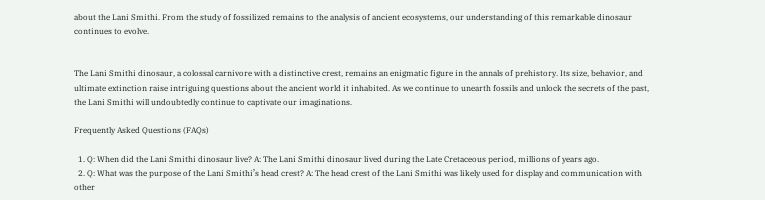about the Lani Smithi. From the study of fossilized remains to the analysis of ancient ecosystems, our understanding of this remarkable dinosaur continues to evolve.


The Lani Smithi dinosaur, a colossal carnivore with a distinctive crest, remains an enigmatic figure in the annals of prehistory. Its size, behavior, and ultimate extinction raise intriguing questions about the ancient world it inhabited. As we continue to unearth fossils and unlock the secrets of the past, the Lani Smithi will undoubtedly continue to captivate our imaginations.

Frequently Asked Questions (FAQs)

  1. Q: When did the Lani Smithi dinosaur live? A: The Lani Smithi dinosaur lived during the Late Cretaceous period, millions of years ago.
  2. Q: What was the purpose of the Lani Smithi’s head crest? A: The head crest of the Lani Smithi was likely used for display and communication with other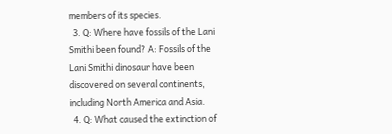members of its species.
  3. Q: Where have fossils of the Lani Smithi been found? A: Fossils of the Lani Smithi dinosaur have been discovered on several continents, including North America and Asia.
  4. Q: What caused the extinction of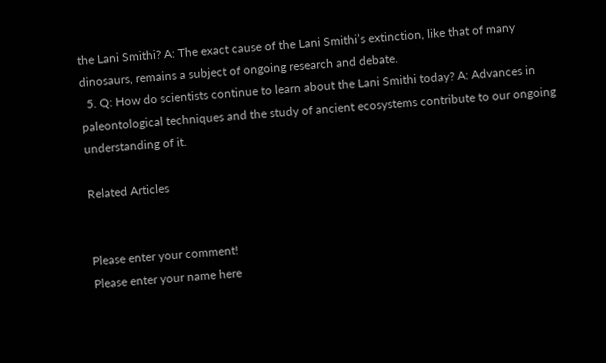the Lani Smithi? A: The exact cause of the Lani Smithi’s extinction, like that of many dinosaurs, remains a subject of ongoing research and debate.
  5. Q: How do scientists continue to learn about the Lani Smithi today? A: Advances in paleontological techniques and the study of ancient ecosystems contribute to our ongoing understanding of it.

Related Articles


Please enter your comment!
Please enter your name here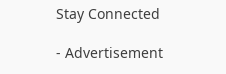Stay Connected

- Advertisement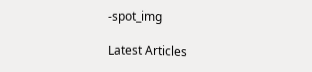-spot_img

Latest Articles